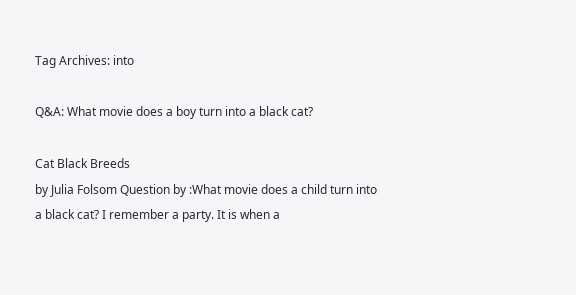Tag Archives: into

Q&A: What movie does a boy turn into a black cat?

Cat Black Breeds
by Julia Folsom Question by :What movie does a child turn into a black cat? I remember a party. It is when a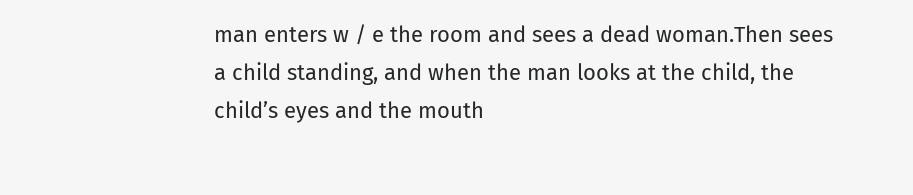man enters w / e the room and sees a dead woman.Then sees a child standing, and when the man looks at the child, the child’s eyes and the mouth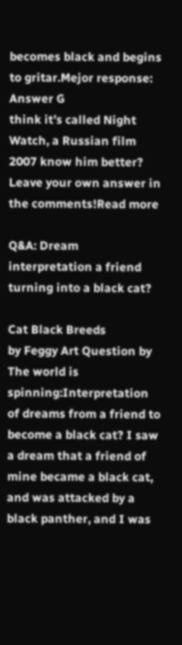becomes black and begins to gritar.Mejor response: Answer G
think it’s called Night Watch, a Russian film 2007 know him better? Leave your own answer in the comments!Read more

Q&A: Dream interpretation a friend turning into a black cat?

Cat Black Breeds
by Feggy Art Question by The world is spinning:Interpretation of dreams from a friend to become a black cat? I saw a dream that a friend of mine became a black cat, and was attacked by a black panther, and I was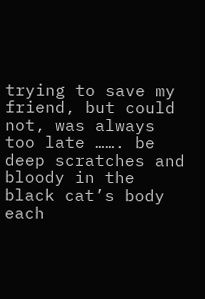trying to save my friend, but could not, was always too late ……. be deep scratches and bloody in the black cat’s body each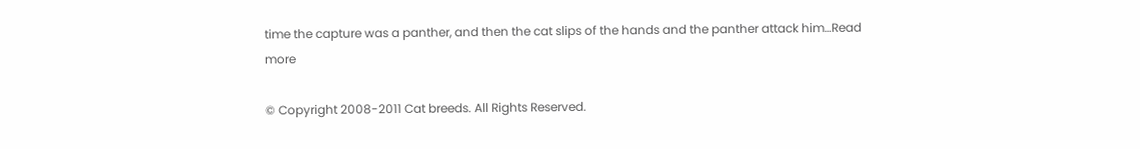time the capture was a panther, and then the cat slips of the hands and the panther attack him…Read more

© Copyright 2008-2011 Cat breeds. All Rights Reserved.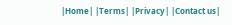|Home| |Terms| |Privacy| |Contact us|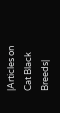|Articles on Cat Black Breeds|